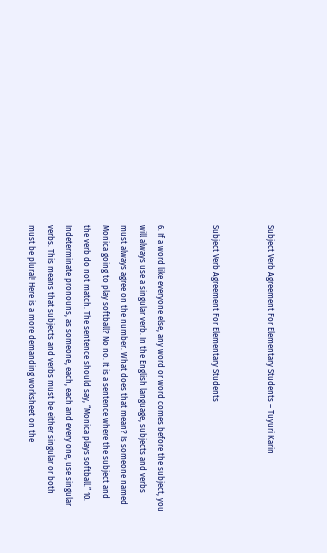Subject Verb Agreement For Elementary Students – Tuyuri Karin


Subject Verb Agreement For Elementary Students


6. If a word like everyone else, any word or word comes before the subject, you will always use a singular verb. In the English language, subjects and verbs must always agree on the number. What does that mean? Is someone named Monica going to play softball? No no. It is a sentence where the subject and the verb do not match. The sentence should say, “Monica plays softball.” 10. Indeterminate pronouns, as someone, each, each and every one, use singular verbs. This means that subjects and verbs must be either singular or both must be plural! Here is a more demanding worksheet on the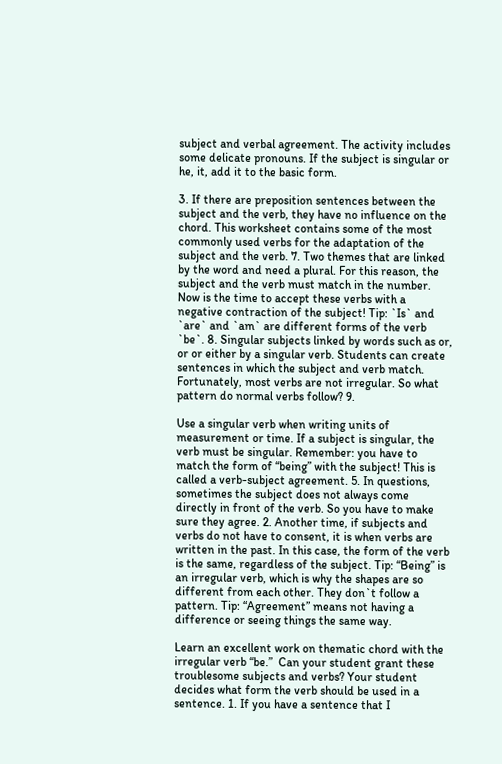subject and verbal agreement. The activity includes some delicate pronouns. If the subject is singular or he, it, add it to the basic form.

3. If there are preposition sentences between the subject and the verb, they have no influence on the chord. This worksheet contains some of the most commonly used verbs for the adaptation of the subject and the verb. 7. Two themes that are linked by the word and need a plural. For this reason, the subject and the verb must match in the number. Now is the time to accept these verbs with a negative contraction of the subject! Tip: `Is` and `are` and `am` are different forms of the verb `be`. 8. Singular subjects linked by words such as or, or or either by a singular verb. Students can create sentences in which the subject and verb match. Fortunately, most verbs are not irregular. So what pattern do normal verbs follow? 9.

Use a singular verb when writing units of measurement or time. If a subject is singular, the verb must be singular. Remember: you have to match the form of “being” with the subject! This is called a verb-subject agreement. 5. In questions, sometimes the subject does not always come directly in front of the verb. So you have to make sure they agree. 2. Another time, if subjects and verbs do not have to consent, it is when verbs are written in the past. In this case, the form of the verb is the same, regardless of the subject. Tip: “Being” is an irregular verb, which is why the shapes are so different from each other. They don`t follow a pattern. Tip: “Agreement” means not having a difference or seeing things the same way.

Learn an excellent work on thematic chord with the irregular verb “be.”  Can your student grant these troublesome subjects and verbs? Your student decides what form the verb should be used in a sentence. 1. If you have a sentence that I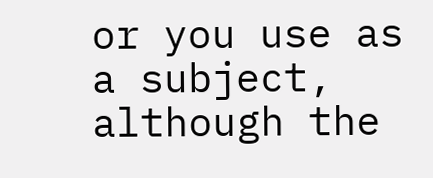or you use as a subject, although the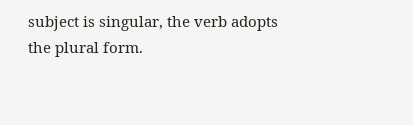subject is singular, the verb adopts the plural form.